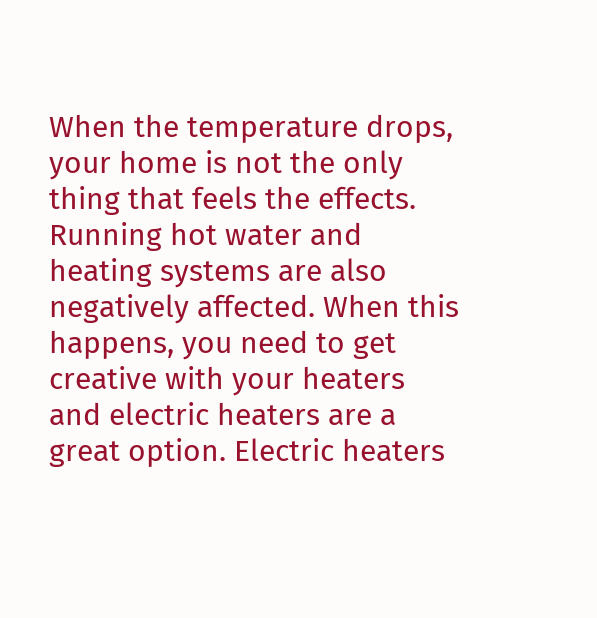When the temperature drops, your home is not the only thing that feels the effects. Running hot water and heating systems are also negatively affected. When this happens, you need to get creative with your heaters and electric heaters are a great option. Electric heaters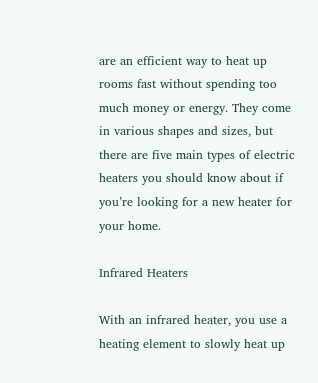are an efficient way to heat up rooms fast without spending too much money or energy. They come in various shapes and sizes, but there are five main types of electric heaters you should know about if you’re looking for a new heater for your home.

Infrared Heaters

With an infrared heater, you use a heating element to slowly heat up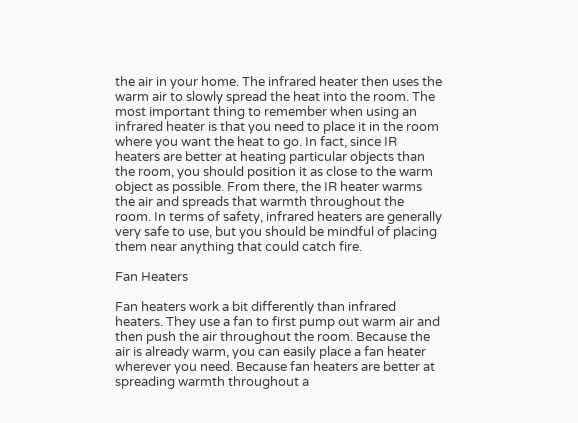the air in your home. The infrared heater then uses the warm air to slowly spread the heat into the room. The most important thing to remember when using an infrared heater is that you need to place it in the room where you want the heat to go. In fact, since IR heaters are better at heating particular objects than the room, you should position it as close to the warm object as possible. From there, the IR heater warms the air and spreads that warmth throughout the room. In terms of safety, infrared heaters are generally very safe to use, but you should be mindful of placing them near anything that could catch fire.

Fan Heaters

Fan heaters work a bit differently than infrared heaters. They use a fan to first pump out warm air and then push the air throughout the room. Because the air is already warm, you can easily place a fan heater wherever you need. Because fan heaters are better at spreading warmth throughout a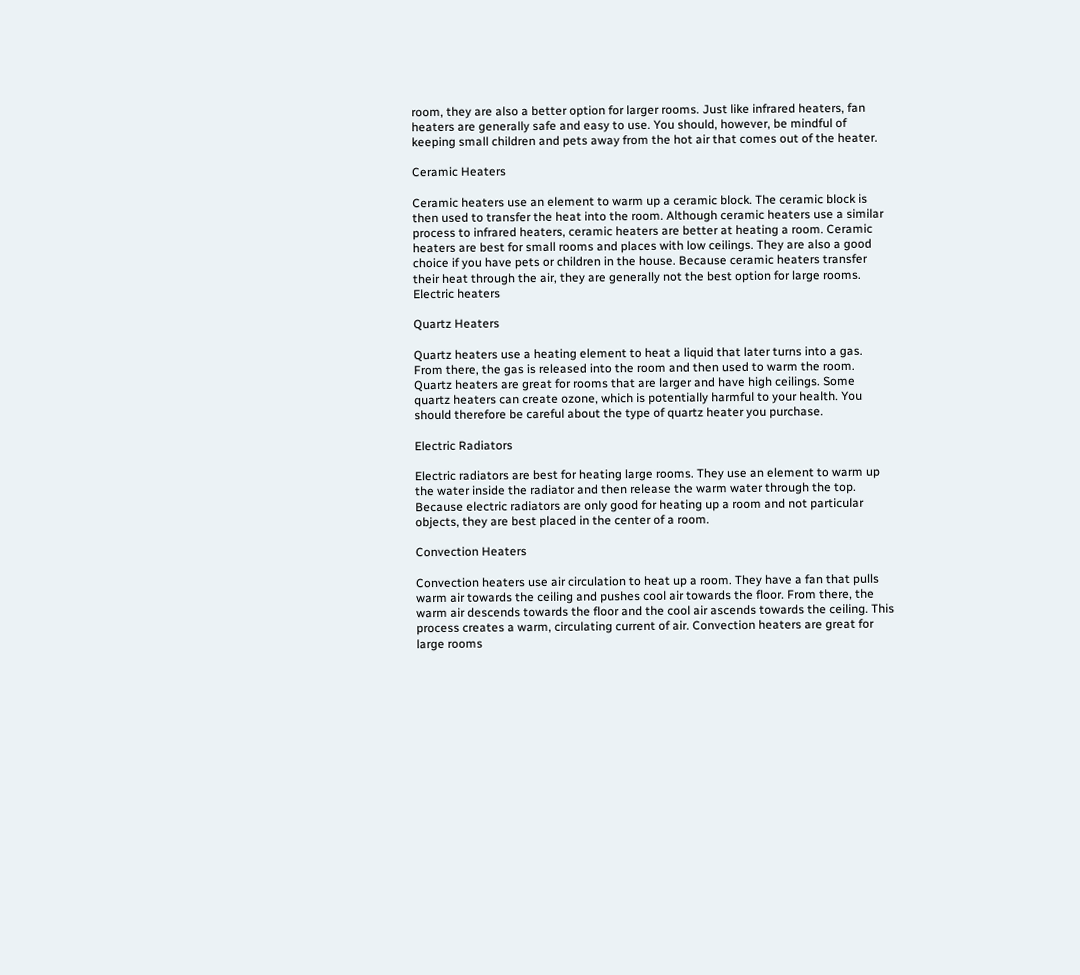room, they are also a better option for larger rooms. Just like infrared heaters, fan heaters are generally safe and easy to use. You should, however, be mindful of keeping small children and pets away from the hot air that comes out of the heater.

Ceramic Heaters

Ceramic heaters use an element to warm up a ceramic block. The ceramic block is then used to transfer the heat into the room. Although ceramic heaters use a similar process to infrared heaters, ceramic heaters are better at heating a room. Ceramic heaters are best for small rooms and places with low ceilings. They are also a good choice if you have pets or children in the house. Because ceramic heaters transfer their heat through the air, they are generally not the best option for large rooms. Electric heaters

Quartz Heaters

Quartz heaters use a heating element to heat a liquid that later turns into a gas. From there, the gas is released into the room and then used to warm the room. Quartz heaters are great for rooms that are larger and have high ceilings. Some quartz heaters can create ozone, which is potentially harmful to your health. You should therefore be careful about the type of quartz heater you purchase.

Electric Radiators

Electric radiators are best for heating large rooms. They use an element to warm up the water inside the radiator and then release the warm water through the top. Because electric radiators are only good for heating up a room and not particular objects, they are best placed in the center of a room.

Convection Heaters

Convection heaters use air circulation to heat up a room. They have a fan that pulls warm air towards the ceiling and pushes cool air towards the floor. From there, the warm air descends towards the floor and the cool air ascends towards the ceiling. This process creates a warm, circulating current of air. Convection heaters are great for large rooms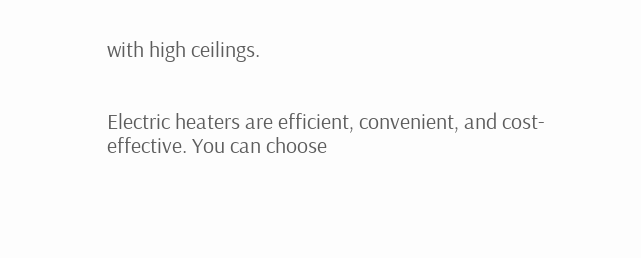with high ceilings.


Electric heaters are efficient, convenient, and cost-effective. You can choose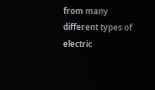from many different types of electric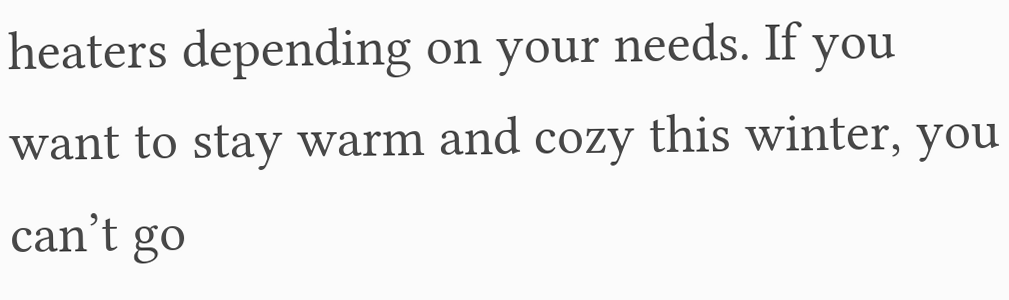heaters depending on your needs. If you want to stay warm and cozy this winter, you can’t go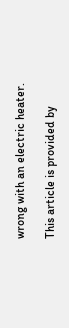wrong with an electric heater.

This article is provided by